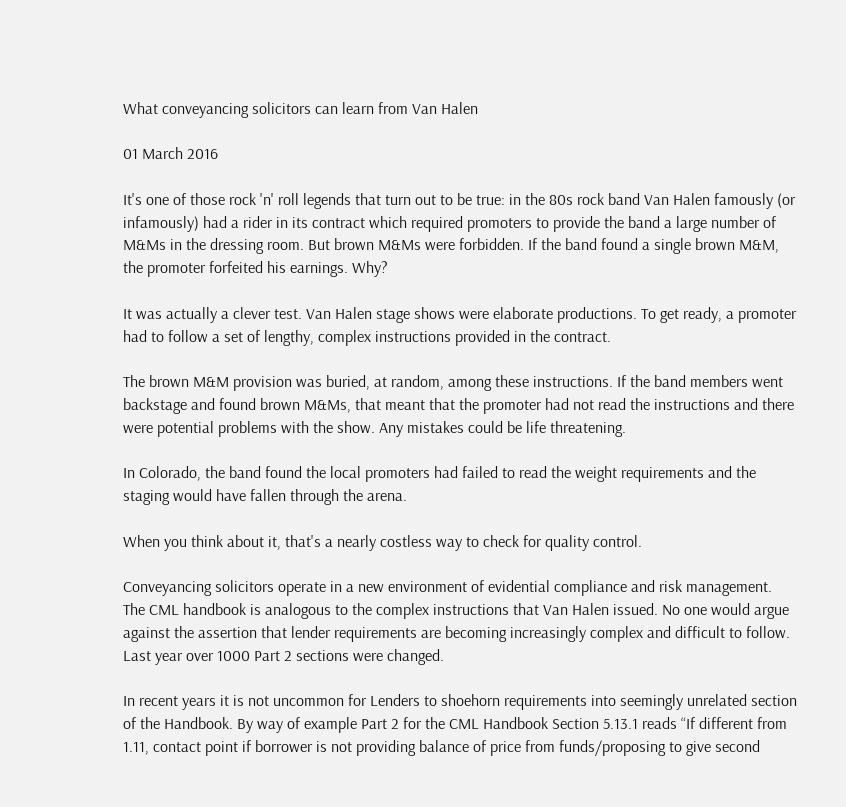What conveyancing solicitors can learn from Van Halen

01 March 2016

It's one of those rock 'n' roll legends that turn out to be true: in the 80s rock band Van Halen famously (or infamously) had a rider in its contract which required promoters to provide the band a large number of M&Ms in the dressing room. But brown M&Ms were forbidden. If the band found a single brown M&M, the promoter forfeited his earnings. Why?

It was actually a clever test. Van Halen stage shows were elaborate productions. To get ready, a promoter had to follow a set of lengthy, complex instructions provided in the contract.

The brown M&M provision was buried, at random, among these instructions. If the band members went backstage and found brown M&Ms, that meant that the promoter had not read the instructions and there were potential problems with the show. Any mistakes could be life threatening.

In Colorado, the band found the local promoters had failed to read the weight requirements and the staging would have fallen through the arena.

When you think about it, that's a nearly costless way to check for quality control.

Conveyancing solicitors operate in a new environment of evidential compliance and risk management. The CML handbook is analogous to the complex instructions that Van Halen issued. No one would argue against the assertion that lender requirements are becoming increasingly complex and difficult to follow. Last year over 1000 Part 2 sections were changed.

In recent years it is not uncommon for Lenders to shoehorn requirements into seemingly unrelated section of the Handbook. By way of example Part 2 for the CML Handbook Section 5.13.1 reads “If different from 1.11, contact point if borrower is not providing balance of price from funds/proposing to give second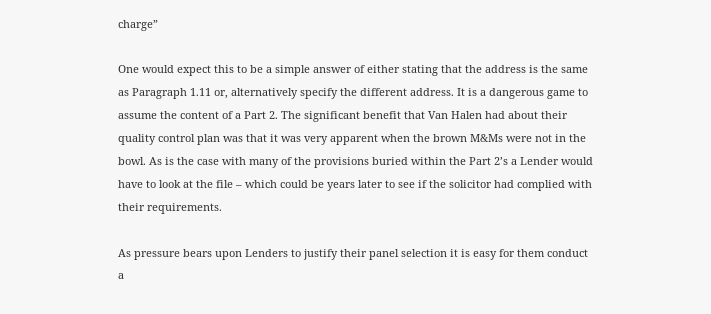charge”

One would expect this to be a simple answer of either stating that the address is the same as Paragraph 1.11 or, alternatively specify the different address. It is a dangerous game to assume the content of a Part 2. The significant benefit that Van Halen had about their quality control plan was that it was very apparent when the brown M&Ms were not in the bowl. As is the case with many of the provisions buried within the Part 2’s a Lender would have to look at the file – which could be years later to see if the solicitor had complied with their requirements.

As pressure bears upon Lenders to justify their panel selection it is easy for them conduct a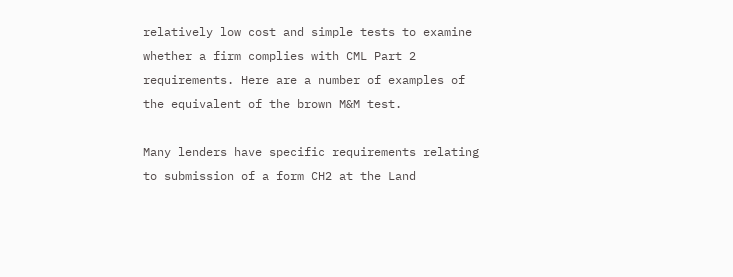relatively low cost and simple tests to examine whether a firm complies with CML Part 2 requirements. Here are a number of examples of the equivalent of the brown M&M test.

Many lenders have specific requirements relating to submission of a form CH2 at the Land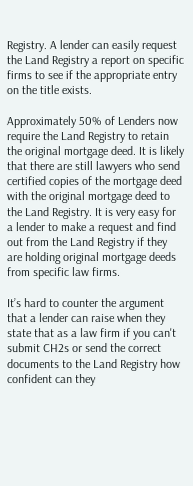Registry. A lender can easily request the Land Registry a report on specific firms to see if the appropriate entry on the title exists.

Approximately 50% of Lenders now require the Land Registry to retain the original mortgage deed. It is likely that there are still lawyers who send certified copies of the mortgage deed with the original mortgage deed to the Land Registry. It is very easy for a lender to make a request and find out from the Land Registry if they are holding original mortgage deeds from specific law firms.

It’s hard to counter the argument that a lender can raise when they state that as a law firm if you can't submit CH2s or send the correct documents to the Land Registry how confident can they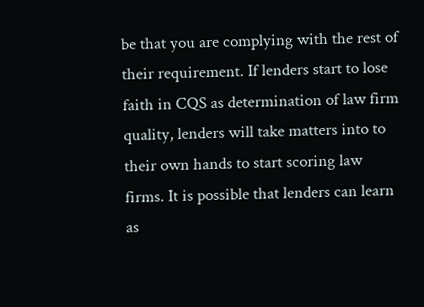be that you are complying with the rest of their requirement. If lenders start to lose faith in CQS as determination of law firm quality, lenders will take matters into to their own hands to start scoring law firms. It is possible that lenders can learn as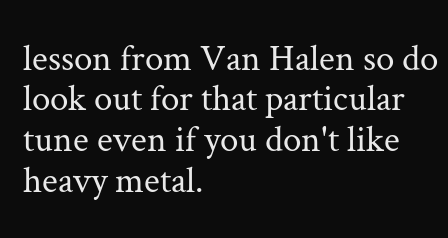lesson from Van Halen so do look out for that particular tune even if you don't like heavy metal.